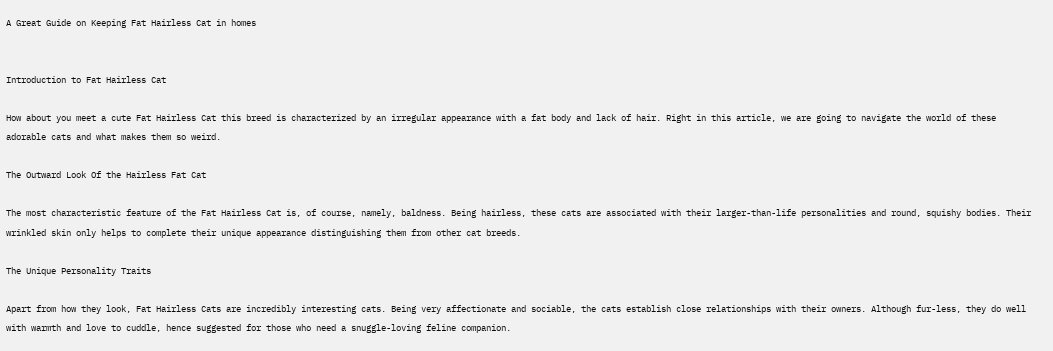A Great Guide on Keeping Fat Hairless Cat in homes


Introduction to Fat Hairless Cat

How about you meet a cute Fat Hairless Cat this breed is characterized by an irregular appearance with a fat body and lack of hair. Right in this article, we are going to navigate the world of these adorable cats and what makes them so weird.

The Outward Look Of the Hairless Fat Cat

The most characteristic feature of the Fat Hairless Cat is, of course, namely, baldness. Being hairless, these cats are associated with their larger-than-life personalities and round, squishy bodies. Their wrinkled skin only helps to complete their unique appearance distinguishing them from other cat breeds.

The Unique Personality Traits

Apart from how they look, Fat Hairless Cats are incredibly interesting cats. Being very affectionate and sociable, the cats establish close relationships with their owners. Although fur-less, they do well with warmth and love to cuddle, hence suggested for those who need a snuggle-loving feline companion.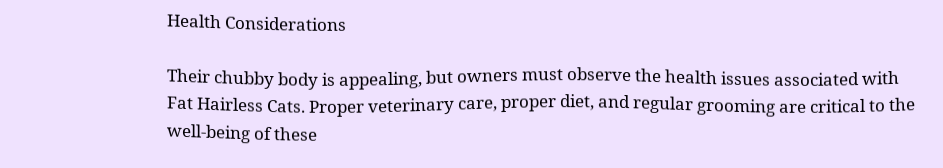Health Considerations

Their chubby body is appealing, but owners must observe the health issues associated with Fat Hairless Cats. Proper veterinary care, proper diet, and regular grooming are critical to the well-being of these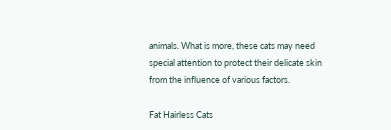animals. What is more, these cats may need special attention to protect their delicate skin from the influence of various factors.

Fat Hairless Cats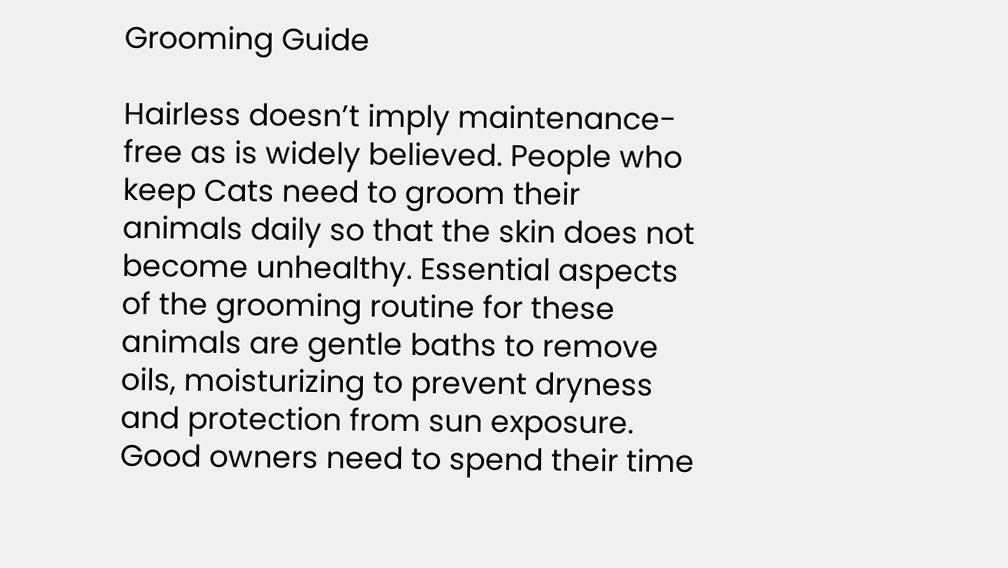Grooming Guide

Hairless doesn’t imply maintenance-free as is widely believed. People who keep Cats need to groom their animals daily so that the skin does not become unhealthy. Essential aspects of the grooming routine for these animals are gentle baths to remove oils, moisturizing to prevent dryness and protection from sun exposure. Good owners need to spend their time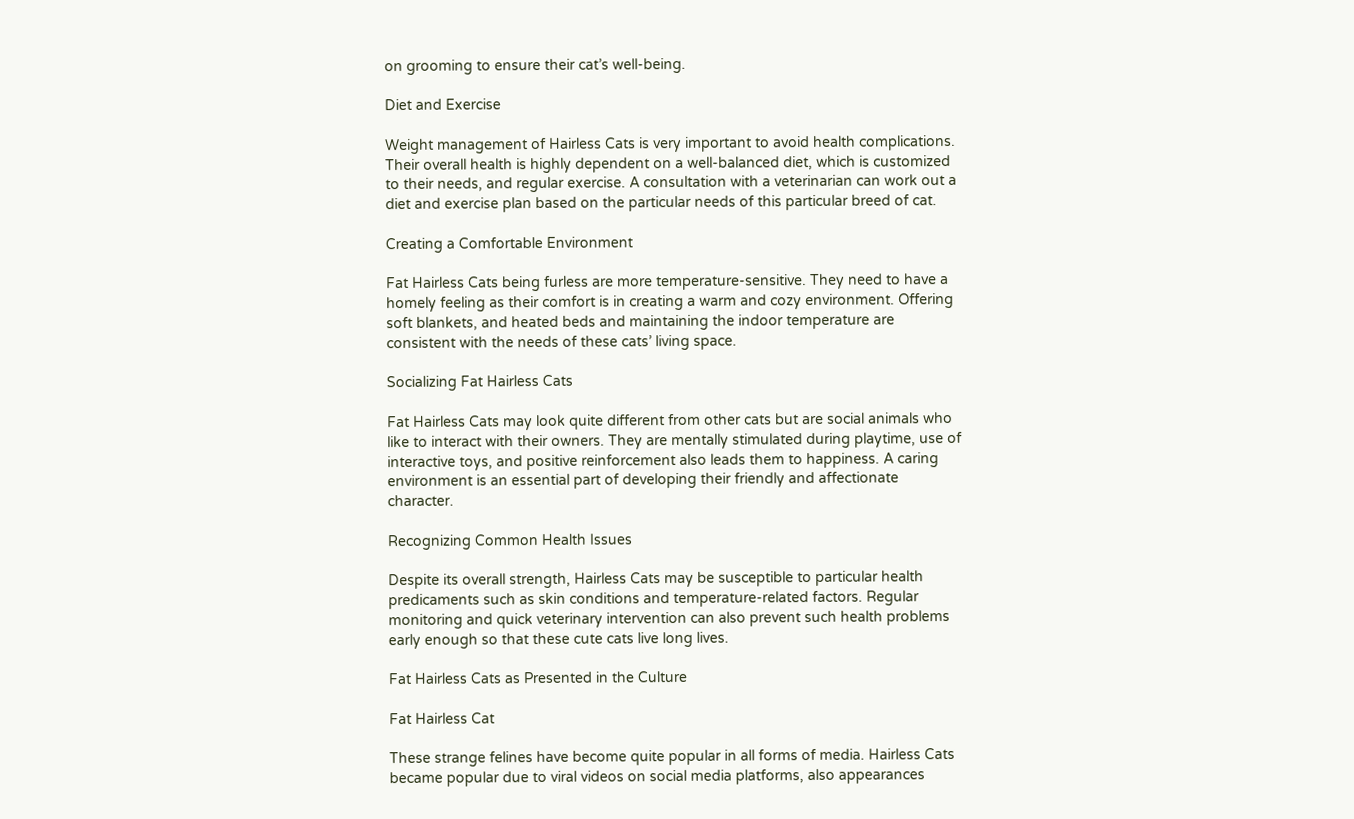on grooming to ensure their cat’s well-being.

Diet and Exercise

Weight management of Hairless Cats is very important to avoid health complications. Their overall health is highly dependent on a well-balanced diet, which is customized to their needs, and regular exercise. A consultation with a veterinarian can work out a diet and exercise plan based on the particular needs of this particular breed of cat.

Creating a Comfortable Environment

Fat Hairless Cats being furless are more temperature-sensitive. They need to have a homely feeling as their comfort is in creating a warm and cozy environment. Offering soft blankets, and heated beds and maintaining the indoor temperature are consistent with the needs of these cats’ living space.

Socializing Fat Hairless Cats

Fat Hairless Cats may look quite different from other cats but are social animals who like to interact with their owners. They are mentally stimulated during playtime, use of interactive toys, and positive reinforcement also leads them to happiness. A caring environment is an essential part of developing their friendly and affectionate character.

Recognizing Common Health Issues

Despite its overall strength, Hairless Cats may be susceptible to particular health predicaments such as skin conditions and temperature-related factors. Regular monitoring and quick veterinary intervention can also prevent such health problems early enough so that these cute cats live long lives.

Fat Hairless Cats as Presented in the Culture

Fat Hairless Cat

These strange felines have become quite popular in all forms of media. Hairless Cats became popular due to viral videos on social media platforms, also appearances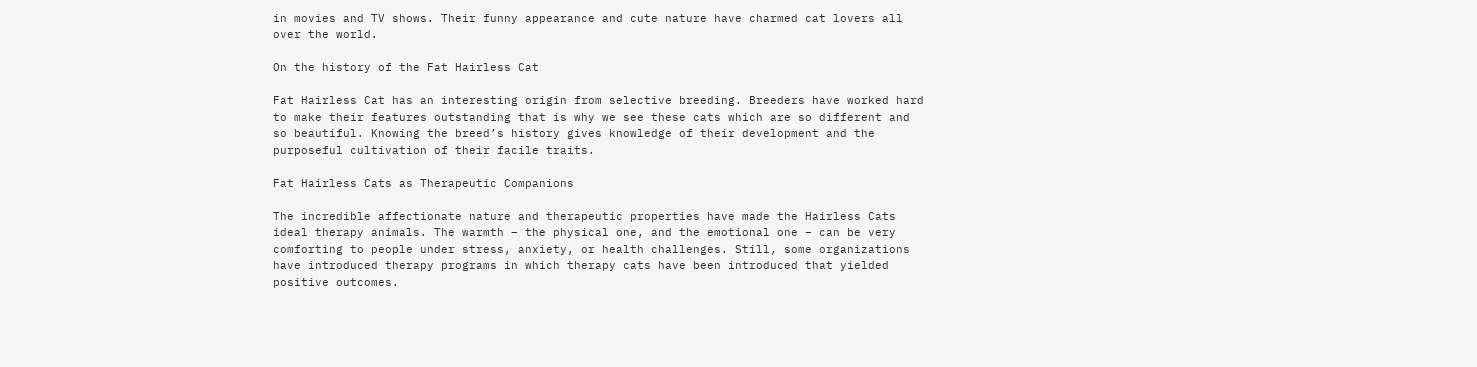in movies and TV shows. Their funny appearance and cute nature have charmed cat lovers all over the world.

On the history of the Fat Hairless Cat

Fat Hairless Cat has an interesting origin from selective breeding. Breeders have worked hard to make their features outstanding that is why we see these cats which are so different and so beautiful. Knowing the breed’s history gives knowledge of their development and the purposeful cultivation of their facile traits.

Fat Hairless Cats as Therapeutic Companions

The incredible affectionate nature and therapeutic properties have made the Hairless Cats ideal therapy animals. The warmth – the physical one, and the emotional one – can be very comforting to people under stress, anxiety, or health challenges. Still, some organizations have introduced therapy programs in which therapy cats have been introduced that yielded positive outcomes.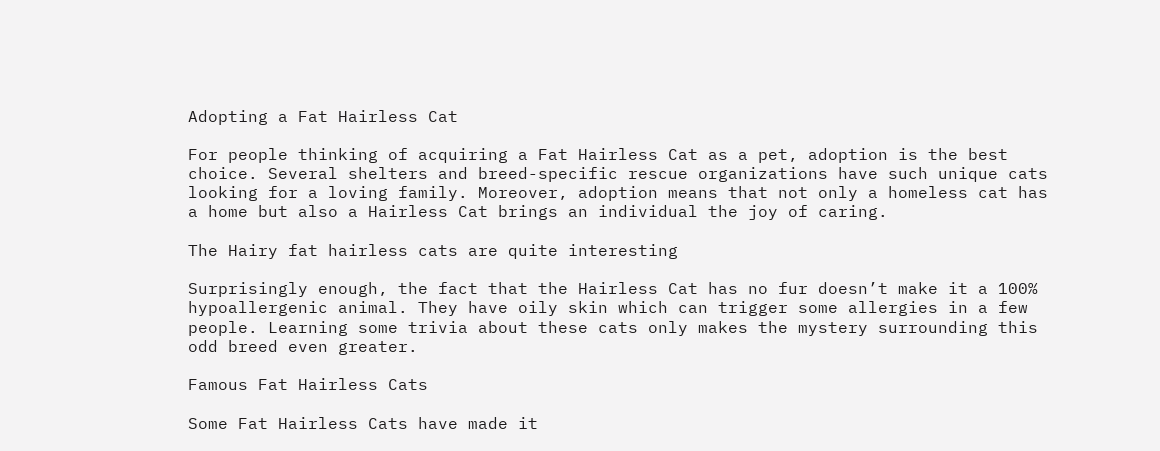Adopting a Fat Hairless Cat

For people thinking of acquiring a Fat Hairless Cat as a pet, adoption is the best choice. Several shelters and breed-specific rescue organizations have such unique cats looking for a loving family. Moreover, adoption means that not only a homeless cat has a home but also a Hairless Cat brings an individual the joy of caring.

The Hairy fat hairless cats are quite interesting

Surprisingly enough, the fact that the Hairless Cat has no fur doesn’t make it a 100% hypoallergenic animal. They have oily skin which can trigger some allergies in a few people. Learning some trivia about these cats only makes the mystery surrounding this odd breed even greater.

Famous Fat Hairless Cats

Some Fat Hairless Cats have made it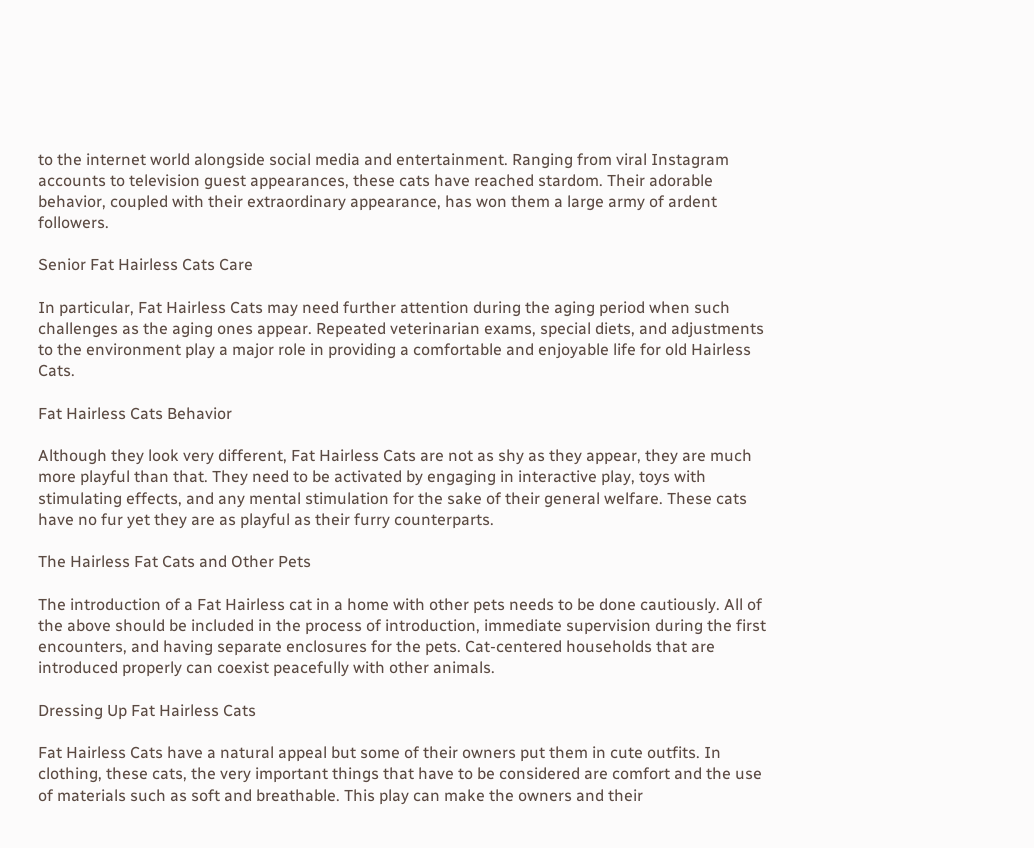to the internet world alongside social media and entertainment. Ranging from viral Instagram accounts to television guest appearances, these cats have reached stardom. Their adorable behavior, coupled with their extraordinary appearance, has won them a large army of ardent followers.

Senior Fat Hairless Cats Care

In particular, Fat Hairless Cats may need further attention during the aging period when such challenges as the aging ones appear. Repeated veterinarian exams, special diets, and adjustments to the environment play a major role in providing a comfortable and enjoyable life for old Hairless Cats.

Fat Hairless Cats Behavior

Although they look very different, Fat Hairless Cats are not as shy as they appear, they are much more playful than that. They need to be activated by engaging in interactive play, toys with stimulating effects, and any mental stimulation for the sake of their general welfare. These cats have no fur yet they are as playful as their furry counterparts.

The Hairless Fat Cats and Other Pets

The introduction of a Fat Hairless cat in a home with other pets needs to be done cautiously. All of the above should be included in the process of introduction, immediate supervision during the first encounters, and having separate enclosures for the pets. Cat-centered households that are introduced properly can coexist peacefully with other animals.

Dressing Up Fat Hairless Cats

Fat Hairless Cats have a natural appeal but some of their owners put them in cute outfits. In clothing, these cats, the very important things that have to be considered are comfort and the use of materials such as soft and breathable. This play can make the owners and their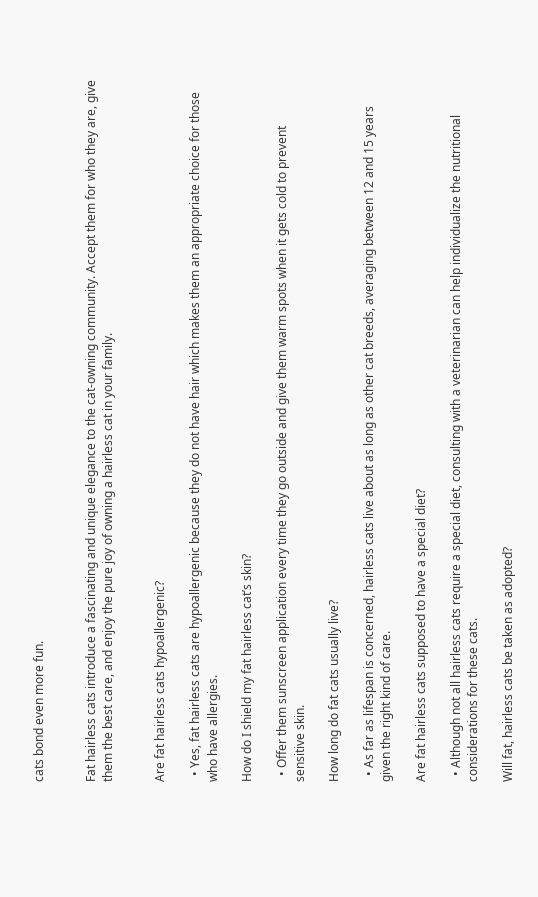cats bond even more fun.


Fat hairless cats introduce a fascinating and unique elegance to the cat-owning community. Accept them for who they are, give them the best care, and enjoy the pure joy of owning a hairless cat in your family.


Are fat hairless cats hypoallergenic?

  • Yes, fat hairless cats are hypoallergenic because they do not have hair which makes them an appropriate choice for those who have allergies.

How do I shield my fat hairless cat’s skin?

  • Offer them sunscreen application every time they go outside and give them warm spots when it gets cold to prevent sensitive skin.

How long do fat cats usually live?

  • As far as lifespan is concerned, hairless cats live about as long as other cat breeds, averaging between 12 and 15 years given the right kind of care.

Are fat hairless cats supposed to have a special diet?

  • Although not all hairless cats require a special diet, consulting with a veterinarian can help individualize the nutritional considerations for these cats.

Will fat, hairless cats be taken as adopted?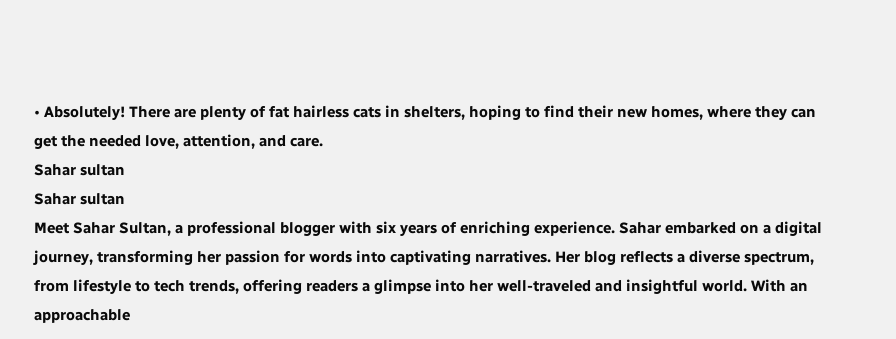• Absolutely! There are plenty of fat hairless cats in shelters, hoping to find their new homes, where they can get the needed love, attention, and care.
Sahar sultan
Sahar sultan
Meet Sahar Sultan, a professional blogger with six years of enriching experience. Sahar embarked on a digital journey, transforming her passion for words into captivating narratives. Her blog reflects a diverse spectrum, from lifestyle to tech trends, offering readers a glimpse into her well-traveled and insightful world. With an approachable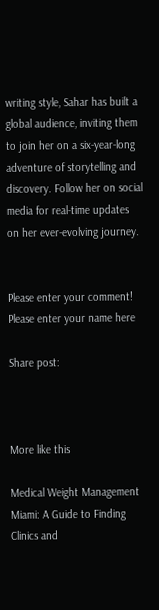writing style, Sahar has built a global audience, inviting them to join her on a six-year-long adventure of storytelling and discovery. Follow her on social media for real-time updates on her ever-evolving journey.


Please enter your comment!
Please enter your name here

Share post:



More like this

Medical Weight Management Miami: A Guide to Finding Clinics and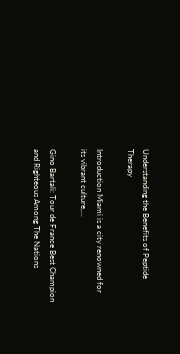Understanding the Benefits of Peptide Therapy

Introduction Miami is a city renowned for its vibrant culture,...

Gino Bartali: Tour de France Best Champion and Righteous Among The Nations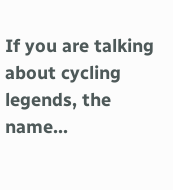If you are talking about cycling legends, the name...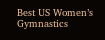Best US Women’s Gymnastics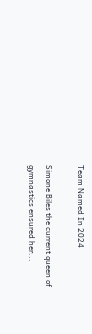Team Named In 2024

Simone Biles the current queen of gymnastics ensured her...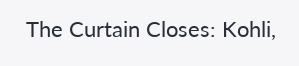The Curtain Closes: Kohli,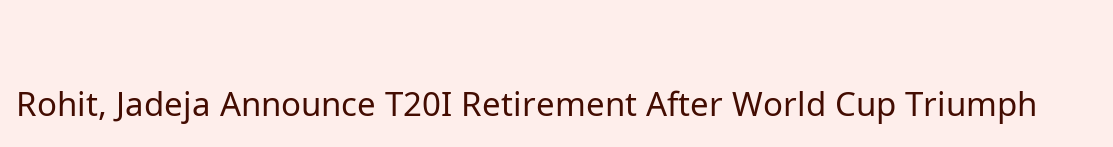Rohit, Jadeja Announce T20I Retirement After World Cup Triumph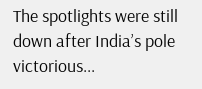The spotlights were still down after India’s pole victorious...